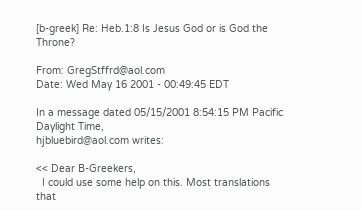[b-greek] Re: Heb.1:8 Is Jesus God or is God the Throne?

From: GregStffrd@aol.com
Date: Wed May 16 2001 - 00:49:45 EDT

In a message dated 05/15/2001 8:54:15 PM Pacific Daylight Time,
hjbluebird@aol.com writes:

<< Dear B-Greekers,
  I could use some help on this. Most translations that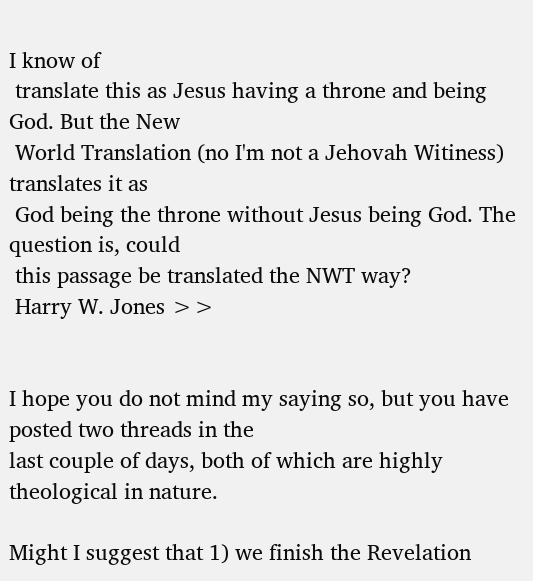I know of
 translate this as Jesus having a throne and being God. But the New
 World Translation (no I'm not a Jehovah Witiness) translates it as
 God being the throne without Jesus being God. The question is, could
 this passage be translated the NWT way?
 Harry W. Jones >>


I hope you do not mind my saying so, but you have posted two threads in the
last couple of days, both of which are highly theological in nature.

Might I suggest that 1) we finish the Revelation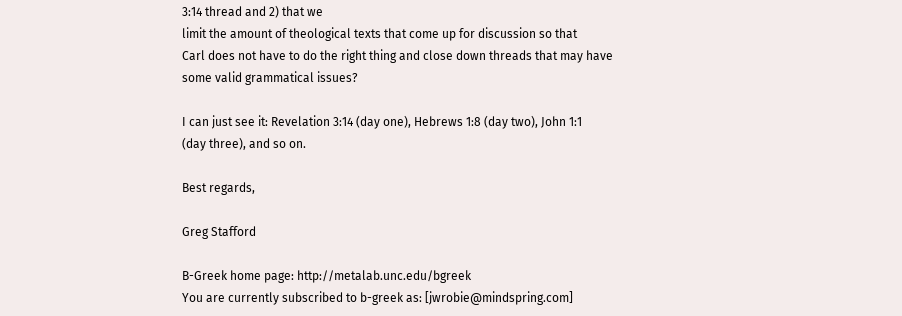3:14 thread and 2) that we
limit the amount of theological texts that come up for discussion so that
Carl does not have to do the right thing and close down threads that may have
some valid grammatical issues?

I can just see it: Revelation 3:14 (day one), Hebrews 1:8 (day two), John 1:1
(day three), and so on.

Best regards,

Greg Stafford

B-Greek home page: http://metalab.unc.edu/bgreek
You are currently subscribed to b-greek as: [jwrobie@mindspring.com]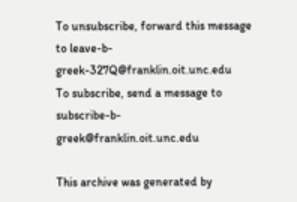To unsubscribe, forward this message to leave-b-greek-327Q@franklin.oit.unc.edu
To subscribe, send a message to subscribe-b-greek@franklin.oit.unc.edu

This archive was generated by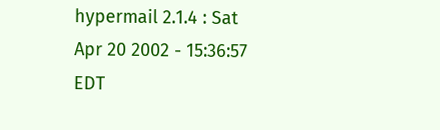hypermail 2.1.4 : Sat Apr 20 2002 - 15:36:57 EDT